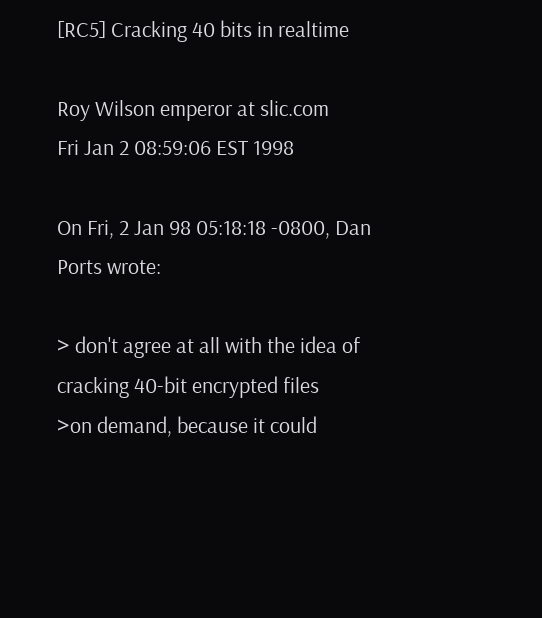[RC5] Cracking 40 bits in realtime

Roy Wilson emperor at slic.com
Fri Jan 2 08:59:06 EST 1998

On Fri, 2 Jan 98 05:18:18 -0800, Dan Ports wrote:

> don't agree at all with the idea of cracking 40-bit encrypted files
>on demand, because it could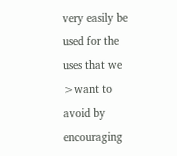very easily be used for the uses that we
>want to avoid by encouraging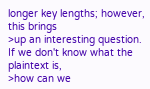longer key lengths; however, this brings
>up an interesting question. If we don't know what the plaintext is,
>how can we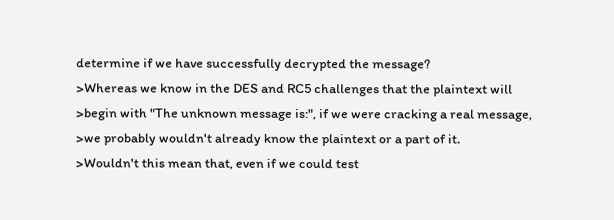determine if we have successfully decrypted the message?
>Whereas we know in the DES and RC5 challenges that the plaintext will
>begin with "The unknown message is:", if we were cracking a real message,
>we probably wouldn't already know the plaintext or a part of it.
>Wouldn't this mean that, even if we could test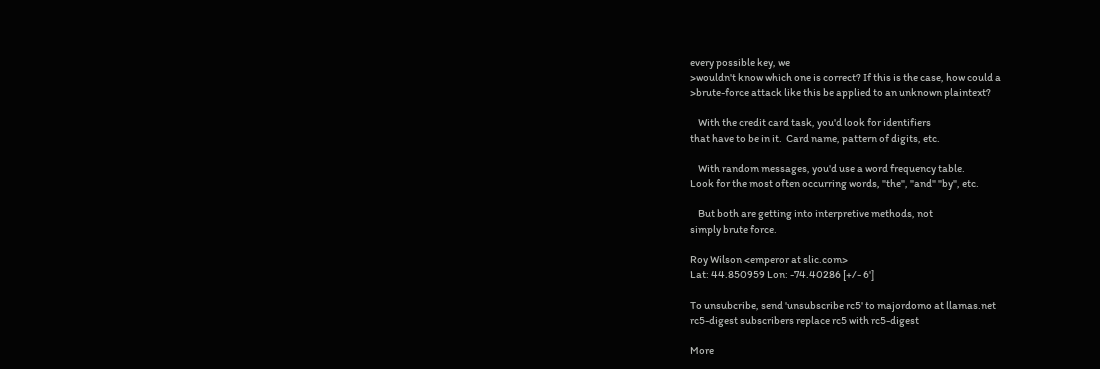every possible key, we
>wouldn't know which one is correct? If this is the case, how could a
>brute-force attack like this be applied to an unknown plaintext?

    With the credit card task, you'd look for identifiers
that have to be in it.  Card name, pattern of digits, etc.

    With random messages, you'd use a word frequency table.
Look for the most often occurring words, "the", "and" "by", etc.

    But both are getting into interpretive methods, not
simply brute force.

Roy Wilson <emperor at slic.com>
Lat: 44.850959 Lon: -74.40286 [+/- 6']

To unsubcribe, send 'unsubscribe rc5' to majordomo at llamas.net
rc5-digest subscribers replace rc5 with rc5-digest

More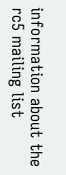information about the rc5 mailing list